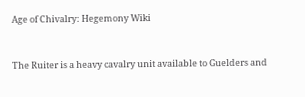Age of Chivalry: Hegemony Wiki


The Ruiter is a heavy cavalry unit available to Guelders and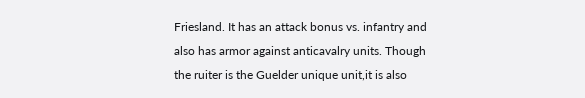Friesland. It has an attack bonus vs. infantry and also has armor against anticavalry units. Though the ruiter is the Guelder unique unit,it is also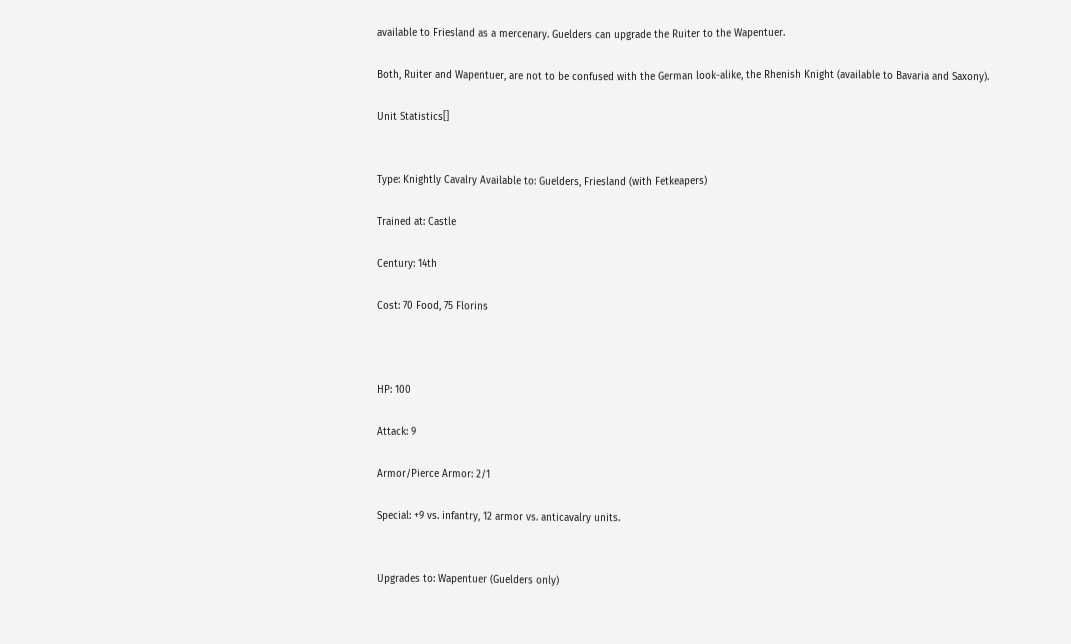available to Friesland as a mercenary. Guelders can upgrade the Ruiter to the Wapentuer.

Both, Ruiter and Wapentuer, are not to be confused with the German look-alike, the Rhenish Knight (available to Bavaria and Saxony).

Unit Statistics[]


Type: Knightly Cavalry Available to: Guelders, Friesland (with Fetkeapers)

Trained at: Castle

Century: 14th

Cost: 70 Food, 75 Florins



HP: 100

Attack: 9

Armor/Pierce Armor: 2/1

Special: +9 vs. infantry, 12 armor vs. anticavalry units.


Upgrades to: Wapentuer (Guelders only)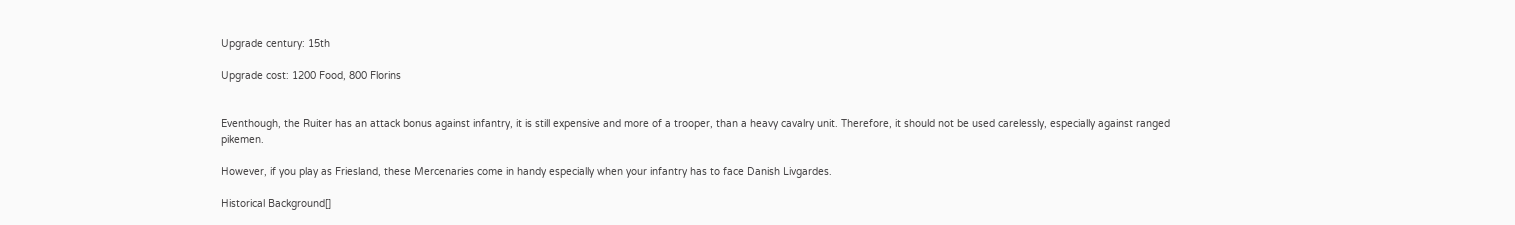Upgrade century: 15th

Upgrade cost: 1200 Food, 800 Florins


Eventhough, the Ruiter has an attack bonus against infantry, it is still expensive and more of a trooper, than a heavy cavalry unit. Therefore, it should not be used carelessly, especially against ranged pikemen.

However, if you play as Friesland, these Mercenaries come in handy especially when your infantry has to face Danish Livgardes.

Historical Background[]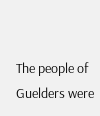The people of Guelders were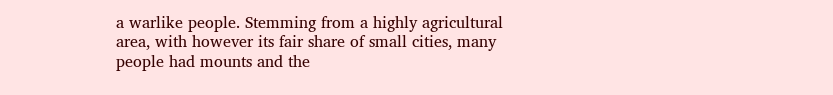a warlike people. Stemming from a highly agricultural area, with however its fair share of small cities, many people had mounts and the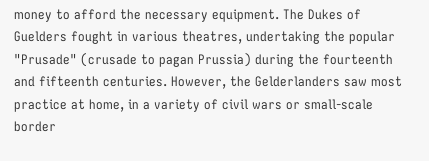money to afford the necessary equipment. The Dukes of Guelders fought in various theatres, undertaking the popular "Prusade" (crusade to pagan Prussia) during the fourteenth and fifteenth centuries. However, the Gelderlanders saw most practice at home, in a variety of civil wars or small-scale border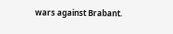wars against Brabant.